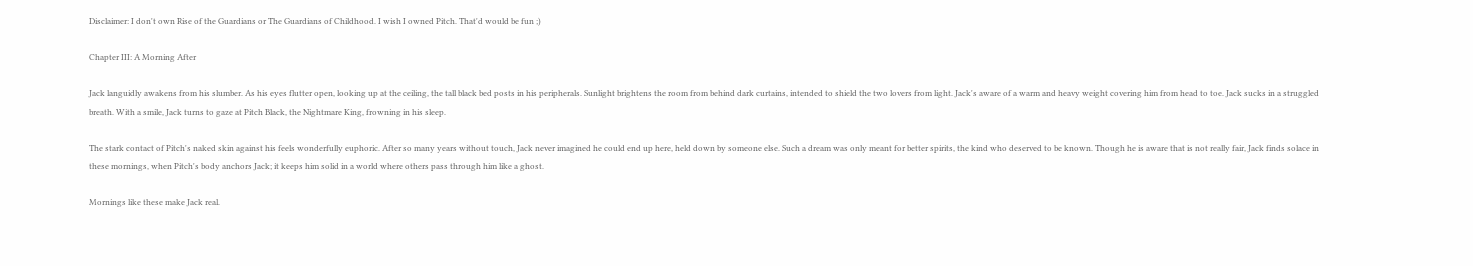Disclaimer: I don't own Rise of the Guardians or The Guardians of Childhood. I wish I owned Pitch. That'd would be fun ;)

Chapter III: A Morning After

Jack languidly awakens from his slumber. As his eyes flutter open, looking up at the ceiling, the tall black bed posts in his peripherals. Sunlight brightens the room from behind dark curtains, intended to shield the two lovers from light. Jack's aware of a warm and heavy weight covering him from head to toe. Jack sucks in a struggled breath. With a smile, Jack turns to gaze at Pitch Black, the Nightmare King, frowning in his sleep.

The stark contact of Pitch's naked skin against his feels wonderfully euphoric. After so many years without touch, Jack never imagined he could end up here, held down by someone else. Such a dream was only meant for better spirits, the kind who deserved to be known. Though he is aware that is not really fair, Jack finds solace in these mornings, when Pitch's body anchors Jack; it keeps him solid in a world where others pass through him like a ghost.

Mornings like these make Jack real.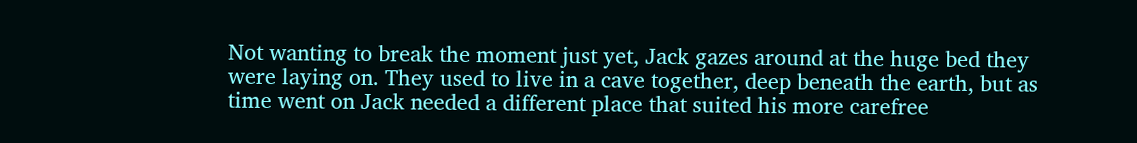Not wanting to break the moment just yet, Jack gazes around at the huge bed they were laying on. They used to live in a cave together, deep beneath the earth, but as time went on Jack needed a different place that suited his more carefree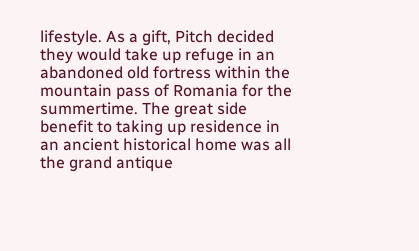lifestyle. As a gift, Pitch decided they would take up refuge in an abandoned old fortress within the mountain pass of Romania for the summertime. The great side benefit to taking up residence in an ancient historical home was all the grand antique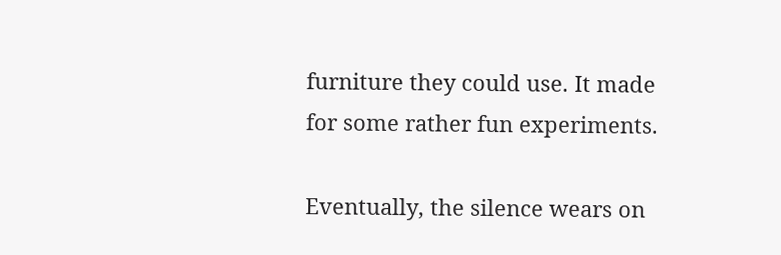furniture they could use. It made for some rather fun experiments.

Eventually, the silence wears on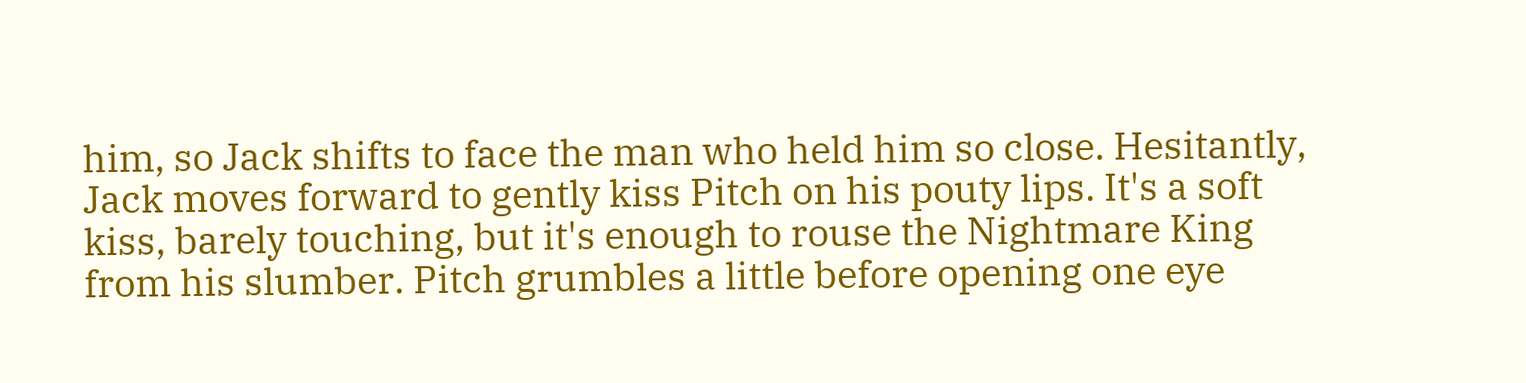him, so Jack shifts to face the man who held him so close. Hesitantly, Jack moves forward to gently kiss Pitch on his pouty lips. It's a soft kiss, barely touching, but it's enough to rouse the Nightmare King from his slumber. Pitch grumbles a little before opening one eye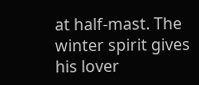at half-mast. The winter spirit gives his lover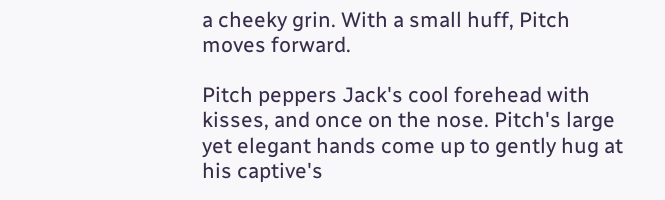a cheeky grin. With a small huff, Pitch moves forward.

Pitch peppers Jack's cool forehead with kisses, and once on the nose. Pitch's large yet elegant hands come up to gently hug at his captive's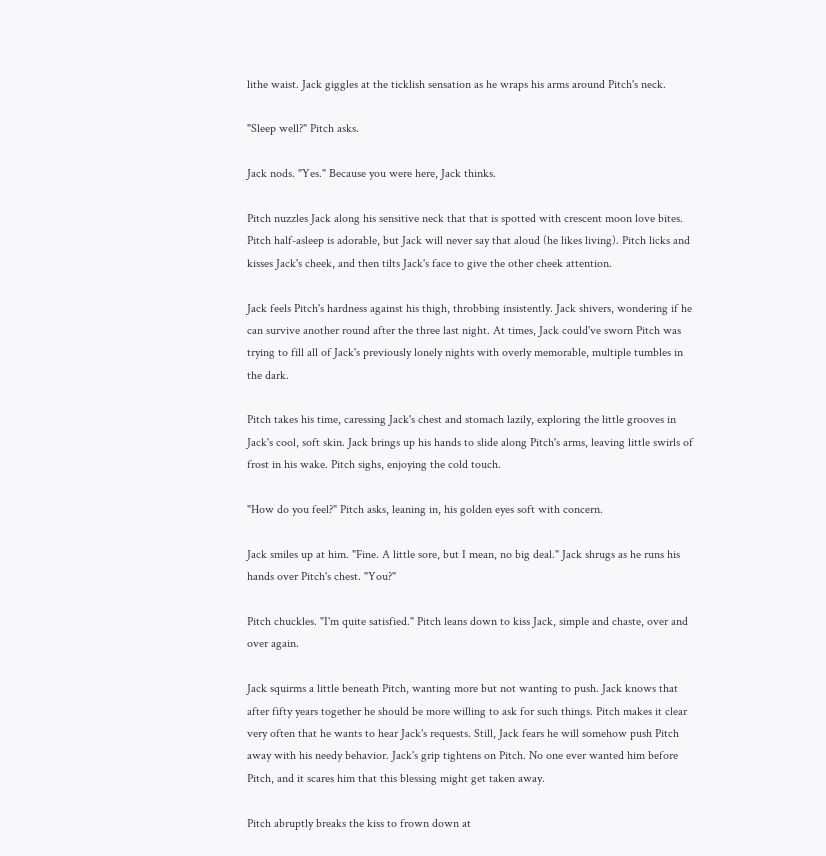lithe waist. Jack giggles at the ticklish sensation as he wraps his arms around Pitch's neck.

"Sleep well?" Pitch asks.

Jack nods. "Yes." Because you were here, Jack thinks.

Pitch nuzzles Jack along his sensitive neck that that is spotted with crescent moon love bites. Pitch half-asleep is adorable, but Jack will never say that aloud (he likes living). Pitch licks and kisses Jack's cheek, and then tilts Jack's face to give the other cheek attention.

Jack feels Pitch's hardness against his thigh, throbbing insistently. Jack shivers, wondering if he can survive another round after the three last night. At times, Jack could've sworn Pitch was trying to fill all of Jack's previously lonely nights with overly memorable, multiple tumbles in the dark.

Pitch takes his time, caressing Jack's chest and stomach lazily, exploring the little grooves in Jack's cool, soft skin. Jack brings up his hands to slide along Pitch's arms, leaving little swirls of frost in his wake. Pitch sighs, enjoying the cold touch.

"How do you feel?" Pitch asks, leaning in, his golden eyes soft with concern.

Jack smiles up at him. "Fine. A little sore, but I mean, no big deal." Jack shrugs as he runs his hands over Pitch's chest. "You?"

Pitch chuckles. "I'm quite satisfied." Pitch leans down to kiss Jack, simple and chaste, over and over again.

Jack squirms a little beneath Pitch, wanting more but not wanting to push. Jack knows that after fifty years together he should be more willing to ask for such things. Pitch makes it clear very often that he wants to hear Jack's requests. Still, Jack fears he will somehow push Pitch away with his needy behavior. Jack's grip tightens on Pitch. No one ever wanted him before Pitch, and it scares him that this blessing might get taken away.

Pitch abruptly breaks the kiss to frown down at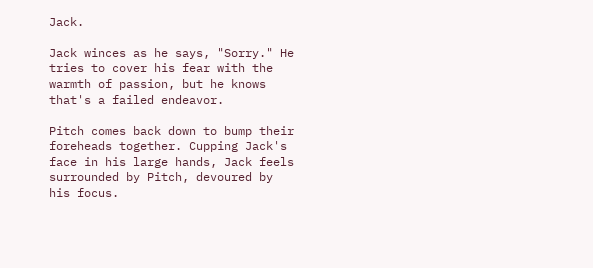Jack.

Jack winces as he says, "Sorry." He tries to cover his fear with the warmth of passion, but he knows that's a failed endeavor.

Pitch comes back down to bump their foreheads together. Cupping Jack's face in his large hands, Jack feels surrounded by Pitch, devoured by his focus.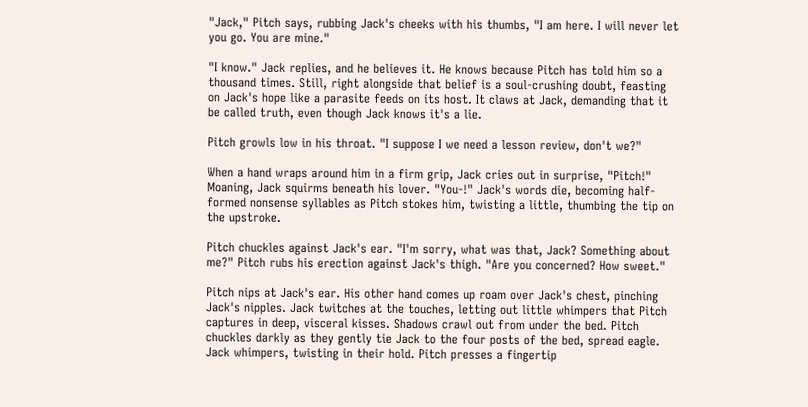"Jack," Pitch says, rubbing Jack's cheeks with his thumbs, "I am here. I will never let you go. You are mine."

"I know." Jack replies, and he believes it. He knows because Pitch has told him so a thousand times. Still, right alongside that belief is a soul-crushing doubt, feasting on Jack's hope like a parasite feeds on its host. It claws at Jack, demanding that it be called truth, even though Jack knows it's a lie.

Pitch growls low in his throat. "I suppose I we need a lesson review, don't we?"

When a hand wraps around him in a firm grip, Jack cries out in surprise, "Pitch!" Moaning, Jack squirms beneath his lover. "You-!" Jack's words die, becoming half-formed nonsense syllables as Pitch stokes him, twisting a little, thumbing the tip on the upstroke.

Pitch chuckles against Jack's ear. "I'm sorry, what was that, Jack? Something about me?" Pitch rubs his erection against Jack's thigh. "Are you concerned? How sweet."

Pitch nips at Jack's ear. His other hand comes up roam over Jack's chest, pinching Jack's nipples. Jack twitches at the touches, letting out little whimpers that Pitch captures in deep, visceral kisses. Shadows crawl out from under the bed. Pitch chuckles darkly as they gently tie Jack to the four posts of the bed, spread eagle. Jack whimpers, twisting in their hold. Pitch presses a fingertip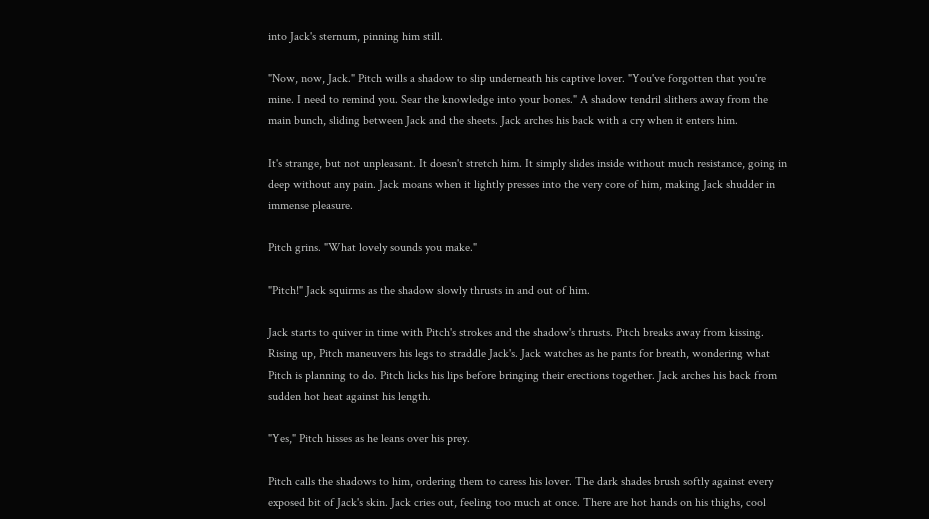into Jack's sternum, pinning him still.

"Now, now, Jack." Pitch wills a shadow to slip underneath his captive lover. "You've forgotten that you're mine. I need to remind you. Sear the knowledge into your bones." A shadow tendril slithers away from the main bunch, sliding between Jack and the sheets. Jack arches his back with a cry when it enters him.

It's strange, but not unpleasant. It doesn't stretch him. It simply slides inside without much resistance, going in deep without any pain. Jack moans when it lightly presses into the very core of him, making Jack shudder in immense pleasure.

Pitch grins. "What lovely sounds you make."

"Pitch!" Jack squirms as the shadow slowly thrusts in and out of him.

Jack starts to quiver in time with Pitch's strokes and the shadow's thrusts. Pitch breaks away from kissing. Rising up, Pitch maneuvers his legs to straddle Jack's. Jack watches as he pants for breath, wondering what Pitch is planning to do. Pitch licks his lips before bringing their erections together. Jack arches his back from sudden hot heat against his length.

"Yes," Pitch hisses as he leans over his prey.

Pitch calls the shadows to him, ordering them to caress his lover. The dark shades brush softly against every exposed bit of Jack's skin. Jack cries out, feeling too much at once. There are hot hands on his thighs, cool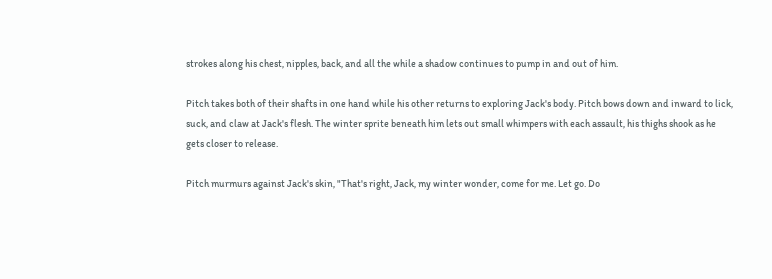strokes along his chest, nipples, back, and all the while a shadow continues to pump in and out of him.

Pitch takes both of their shafts in one hand while his other returns to exploring Jack's body. Pitch bows down and inward to lick, suck, and claw at Jack's flesh. The winter sprite beneath him lets out small whimpers with each assault, his thighs shook as he gets closer to release.

Pitch murmurs against Jack's skin, "That's right, Jack, my winter wonder, come for me. Let go. Do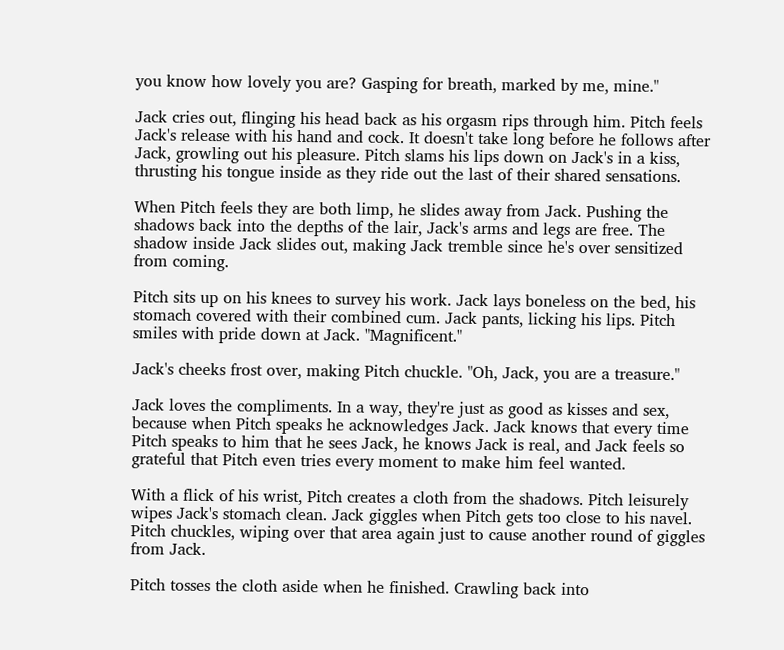you know how lovely you are? Gasping for breath, marked by me, mine."

Jack cries out, flinging his head back as his orgasm rips through him. Pitch feels Jack's release with his hand and cock. It doesn't take long before he follows after Jack, growling out his pleasure. Pitch slams his lips down on Jack's in a kiss, thrusting his tongue inside as they ride out the last of their shared sensations.

When Pitch feels they are both limp, he slides away from Jack. Pushing the shadows back into the depths of the lair, Jack's arms and legs are free. The shadow inside Jack slides out, making Jack tremble since he's over sensitized from coming.

Pitch sits up on his knees to survey his work. Jack lays boneless on the bed, his stomach covered with their combined cum. Jack pants, licking his lips. Pitch smiles with pride down at Jack. "Magnificent."

Jack's cheeks frost over, making Pitch chuckle. "Oh, Jack, you are a treasure."

Jack loves the compliments. In a way, they're just as good as kisses and sex, because when Pitch speaks he acknowledges Jack. Jack knows that every time Pitch speaks to him that he sees Jack, he knows Jack is real, and Jack feels so grateful that Pitch even tries every moment to make him feel wanted.

With a flick of his wrist, Pitch creates a cloth from the shadows. Pitch leisurely wipes Jack's stomach clean. Jack giggles when Pitch gets too close to his navel. Pitch chuckles, wiping over that area again just to cause another round of giggles from Jack.

Pitch tosses the cloth aside when he finished. Crawling back into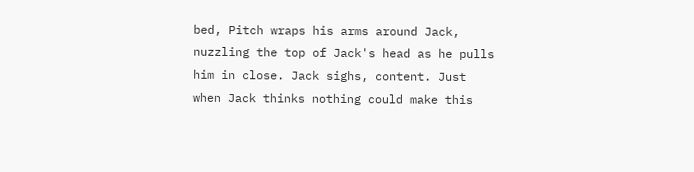bed, Pitch wraps his arms around Jack, nuzzling the top of Jack's head as he pulls him in close. Jack sighs, content. Just when Jack thinks nothing could make this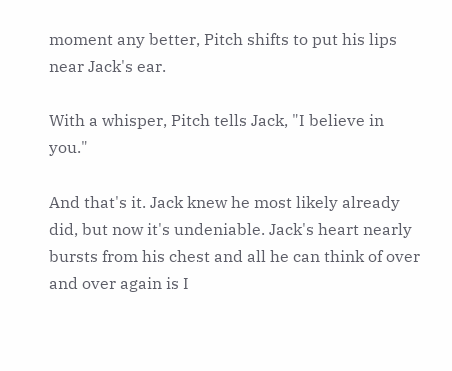moment any better, Pitch shifts to put his lips near Jack's ear.

With a whisper, Pitch tells Jack, "I believe in you."

And that's it. Jack knew he most likely already did, but now it's undeniable. Jack's heart nearly bursts from his chest and all he can think of over and over again is I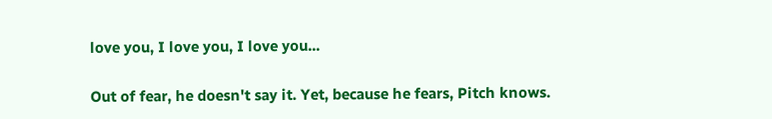love you, I love you, I love you...

Out of fear, he doesn't say it. Yet, because he fears, Pitch knows.